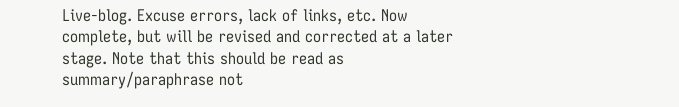Live-blog. Excuse errors, lack of links, etc. Now complete, but will be revised and corrected at a later stage. Note that this should be read as summary/paraphrase not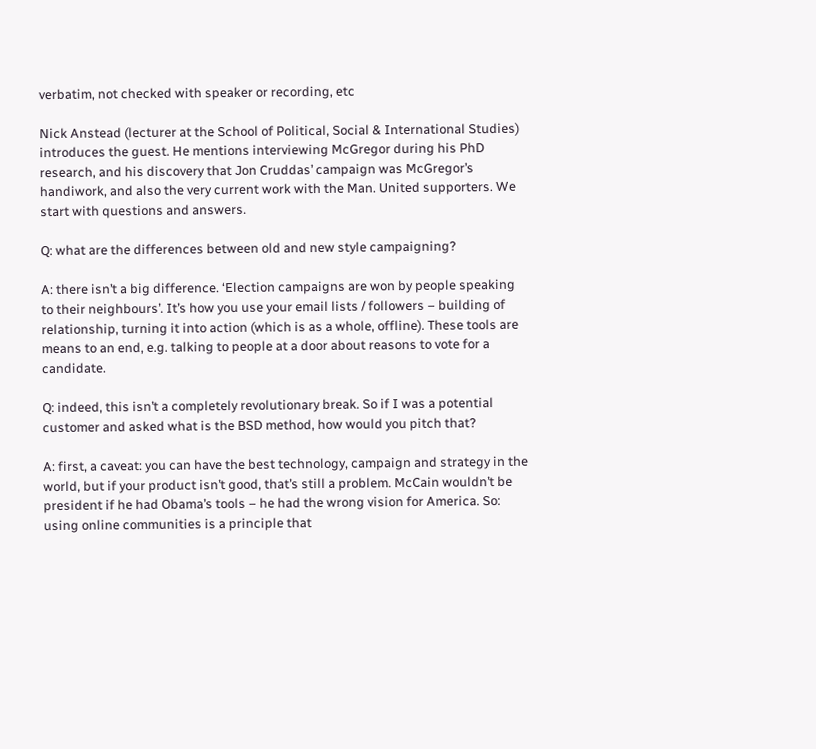verbatim, not checked with speaker or recording, etc

Nick Anstead (lecturer at the School of Political, Social & International Studies) introduces the guest. He mentions interviewing McGregor during his PhD research, and his discovery that Jon Cruddas’ campaign was McGregor’s handiwork, and also the very current work with the Man. United supporters. We start with questions and answers.

Q: what are the differences between old and new style campaigning?

A: there isn’t a big difference. ‘Election campaigns are won by people speaking to their neighbours’. It’s how you use your email lists / followers – building of relationship, turning it into action (which is as a whole, offline). These tools are means to an end, e.g. talking to people at a door about reasons to vote for a candidate.

Q: indeed, this isn’t a completely revolutionary break. So if I was a potential customer and asked what is the BSD method, how would you pitch that?

A: first, a caveat: you can have the best technology, campaign and strategy in the world, but if your product isn’t good, that’s still a problem. McCain wouldn’t be president if he had Obama’s tools – he had the wrong vision for America. So: using online communities is a principle that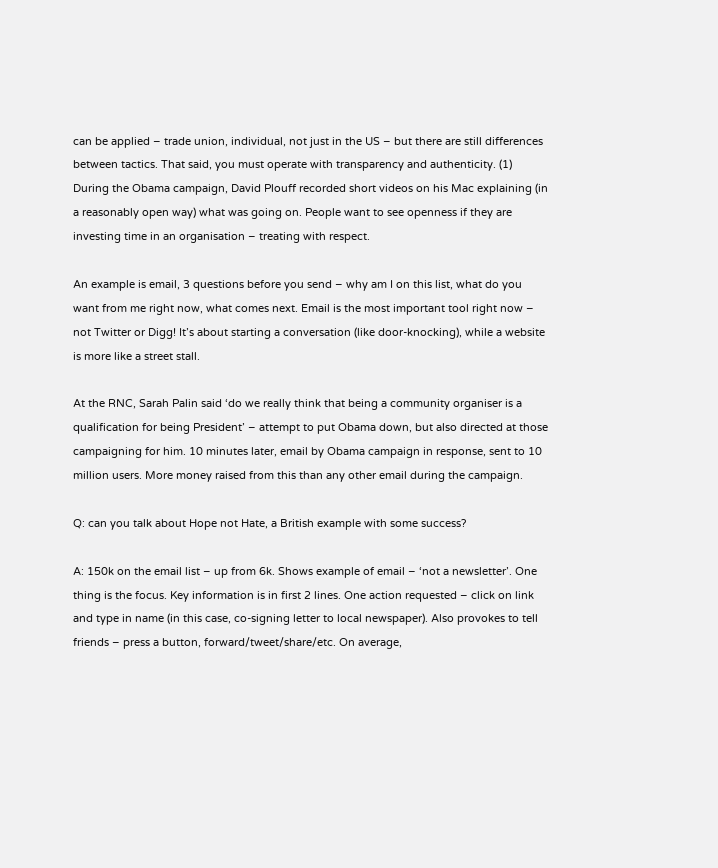can be applied – trade union, individual, not just in the US – but there are still differences between tactics. That said, you must operate with transparency and authenticity. (1) During the Obama campaign, David Plouff recorded short videos on his Mac explaining (in a reasonably open way) what was going on. People want to see openness if they are investing time in an organisation – treating with respect.

An example is email, 3 questions before you send – why am I on this list, what do you want from me right now, what comes next. Email is the most important tool right now – not Twitter or Digg! It’s about starting a conversation (like door-knocking), while a website is more like a street stall.

At the RNC, Sarah Palin said ‘do we really think that being a community organiser is a qualification for being President’ – attempt to put Obama down, but also directed at those campaigning for him. 10 minutes later, email by Obama campaign in response, sent to 10 million users. More money raised from this than any other email during the campaign.

Q: can you talk about Hope not Hate, a British example with some success?

A: 150k on the email list – up from 6k. Shows example of email – ‘not a newsletter’. One thing is the focus. Key information is in first 2 lines. One action requested – click on link and type in name (in this case, co-signing letter to local newspaper). Also provokes to tell friends – press a button, forward/tweet/share/etc. On average,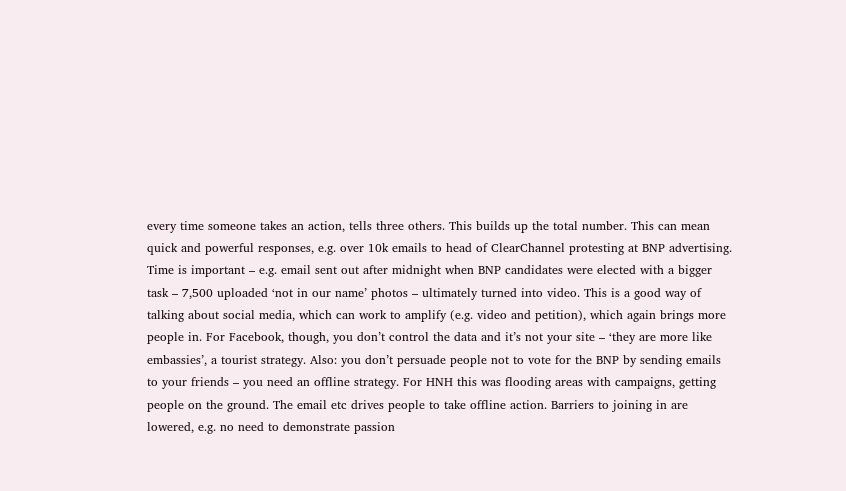every time someone takes an action, tells three others. This builds up the total number. This can mean quick and powerful responses, e.g. over 10k emails to head of ClearChannel protesting at BNP advertising. Time is important – e.g. email sent out after midnight when BNP candidates were elected with a bigger task – 7,500 uploaded ‘not in our name’ photos – ultimately turned into video. This is a good way of talking about social media, which can work to amplify (e.g. video and petition), which again brings more people in. For Facebook, though, you don’t control the data and it’s not your site – ‘they are more like embassies’, a tourist strategy. Also: you don’t persuade people not to vote for the BNP by sending emails to your friends – you need an offline strategy. For HNH this was flooding areas with campaigns, getting people on the ground. The email etc drives people to take offline action. Barriers to joining in are lowered, e.g. no need to demonstrate passion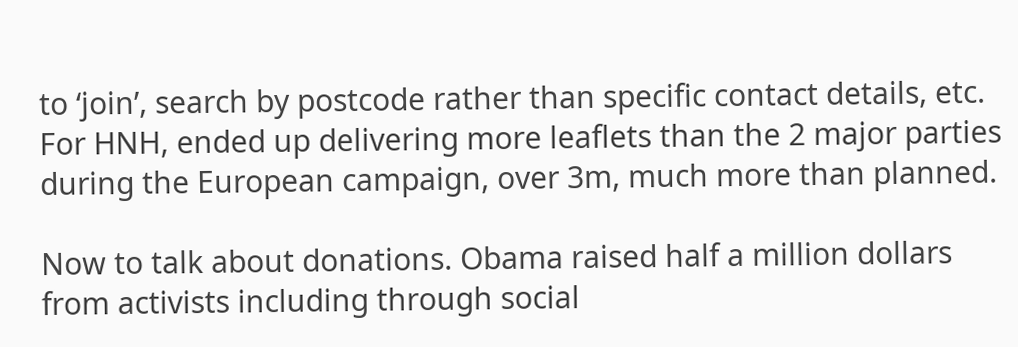to ‘join’, search by postcode rather than specific contact details, etc. For HNH, ended up delivering more leaflets than the 2 major parties during the European campaign, over 3m, much more than planned.

Now to talk about donations. Obama raised half a million dollars from activists including through social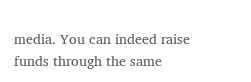media. You can indeed raise funds through the same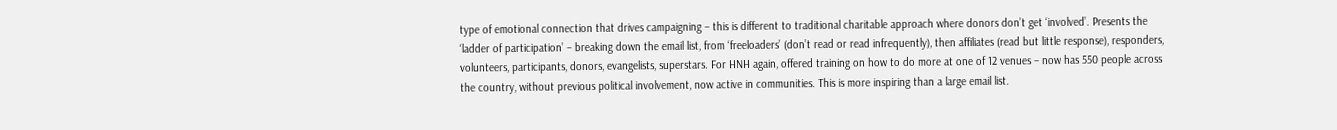type of emotional connection that drives campaigning – this is different to traditional charitable approach where donors don’t get ‘involved’. Presents the ‘ladder of participation’ – breaking down the email list, from ‘freeloaders’ (don’t read or read infrequently), then affiliates (read but little response), responders, volunteers, participants, donors, evangelists, superstars. For HNH again, offered training on how to do more at one of 12 venues – now has 550 people across the country, without previous political involvement, now active in communities. This is more inspiring than a large email list.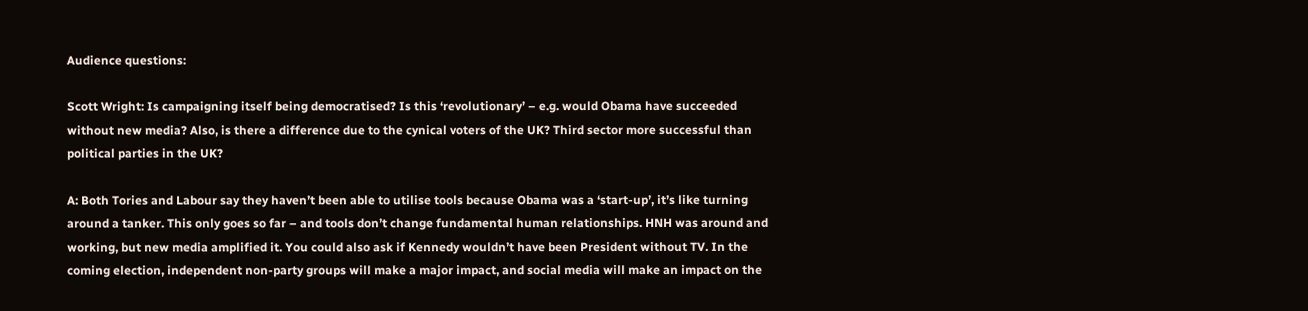Audience questions:

Scott Wright: Is campaigning itself being democratised? Is this ‘revolutionary’ – e.g. would Obama have succeeded without new media? Also, is there a difference due to the cynical voters of the UK? Third sector more successful than political parties in the UK?

A: Both Tories and Labour say they haven’t been able to utilise tools because Obama was a ‘start-up’, it’s like turning around a tanker. This only goes so far – and tools don’t change fundamental human relationships. HNH was around and working, but new media amplified it. You could also ask if Kennedy wouldn’t have been President without TV. In the coming election, independent non-party groups will make a major impact, and social media will make an impact on the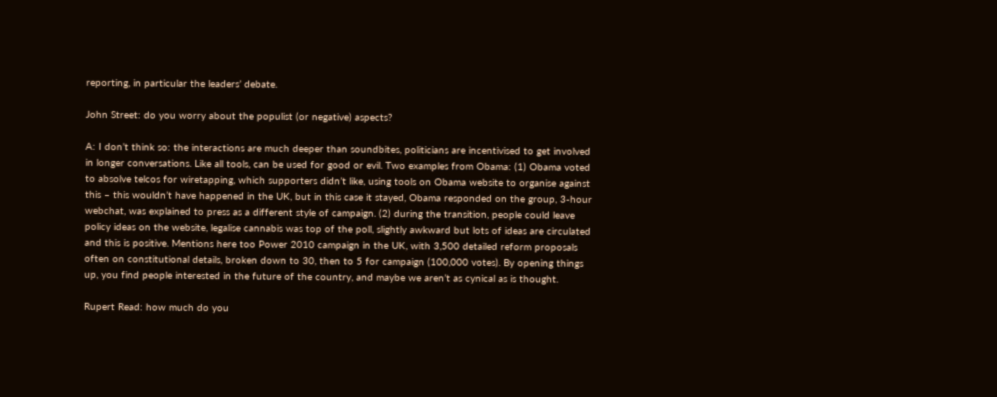reporting, in particular the leaders’ debate.

John Street: do you worry about the populist (or negative) aspects?

A: I don’t think so: the interactions are much deeper than soundbites, politicians are incentivised to get involved in longer conversations. Like all tools, can be used for good or evil. Two examples from Obama: (1) Obama voted to absolve telcos for wiretapping, which supporters didn’t like, using tools on Obama website to organise against this – this wouldn’t have happened in the UK, but in this case it stayed, Obama responded on the group, 3-hour webchat, was explained to press as a different style of campaign. (2) during the transition, people could leave policy ideas on the website, legalise cannabis was top of the poll, slightly awkward but lots of ideas are circulated and this is positive. Mentions here too Power 2010 campaign in the UK, with 3,500 detailed reform proposals often on constitutional details, broken down to 30, then to 5 for campaign (100,000 votes). By opening things up, you find people interested in the future of the country, and maybe we aren’t as cynical as is thought.

Rupert Read: how much do you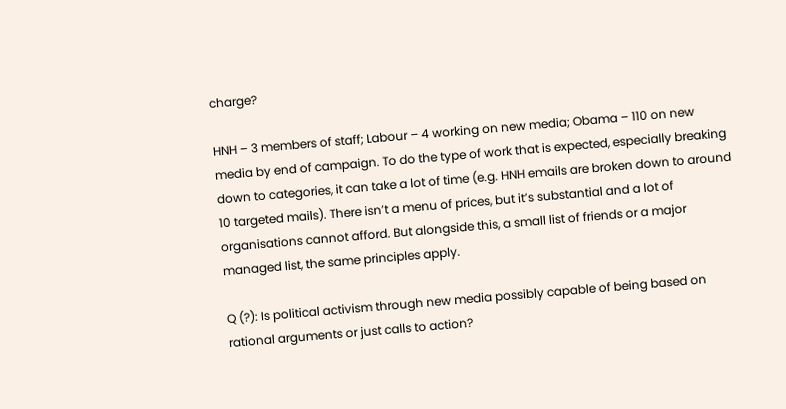charge?

HNH – 3 members of staff; Labour – 4 working on new media; Obama – 110 on new media by end of campaign. To do the type of work that is expected, especially breaking down to categories, it can take a lot of time (e.g. HNH emails are broken down to around 10 targeted mails). There isn’t a menu of prices, but it’s substantial and a lot of organisations cannot afford. But alongside this, a small list of friends or a major managed list, the same principles apply.

Q (?): Is political activism through new media possibly capable of being based on rational arguments or just calls to action?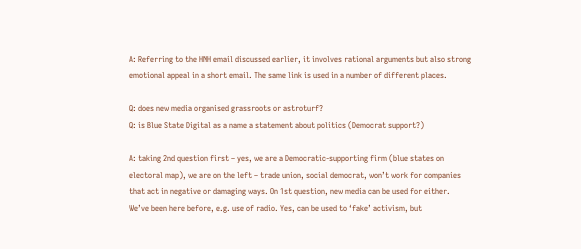A: Referring to the HNH email discussed earlier, it involves rational arguments but also strong emotional appeal in a short email. The same link is used in a number of different places.

Q: does new media organised grassroots or astroturf?
Q: is Blue State Digital as a name a statement about politics (Democrat support?)

A: taking 2nd question first – yes, we are a Democratic-supporting firm (blue states on electoral map), we are on the left – trade union, social democrat, won’t work for companies that act in negative or damaging ways. On 1st question, new media can be used for either. We’ve been here before, e.g. use of radio. Yes, can be used to ‘fake’ activism, but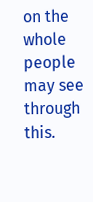on the whole people may see through this.